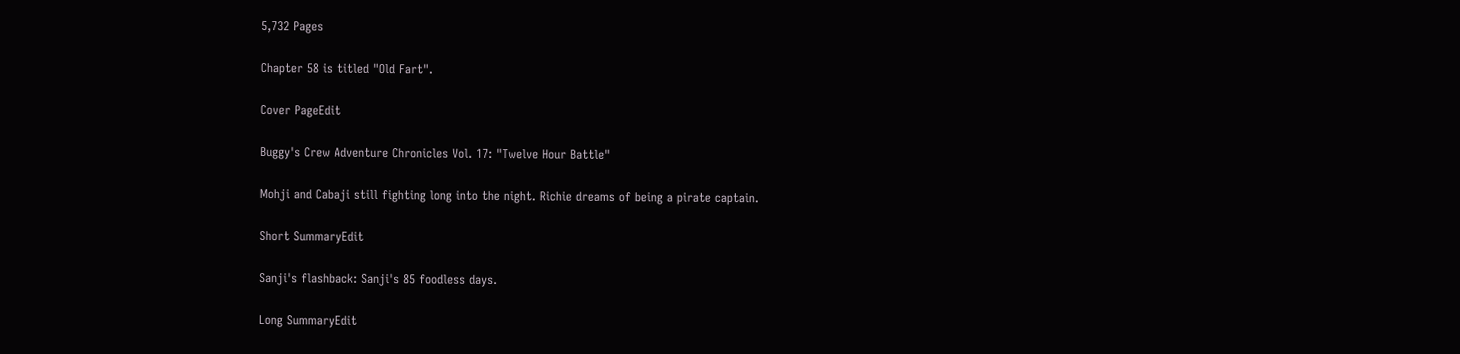5,732 Pages

Chapter 58 is titled "Old Fart".

Cover PageEdit

Buggy's Crew Adventure Chronicles Vol. 17: "Twelve Hour Battle"

Mohji and Cabaji still fighting long into the night. Richie dreams of being a pirate captain.

Short SummaryEdit

Sanji's flashback: Sanji's 85 foodless days.

Long SummaryEdit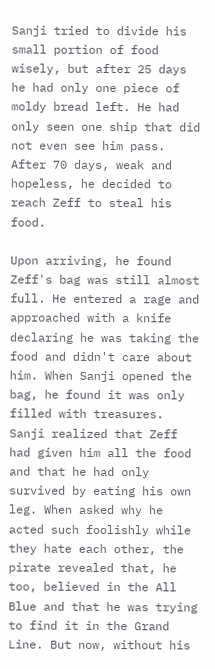Sanji tried to divide his small portion of food wisely, but after 25 days he had only one piece of moldy bread left. He had only seen one ship that did not even see him pass. After 70 days, weak and hopeless, he decided to reach Zeff to steal his food.

Upon arriving, he found Zeff's bag was still almost full. He entered a rage and approached with a knife declaring he was taking the food and didn't care about him. When Sanji opened the bag, he found it was only filled with treasures. Sanji realized that Zeff had given him all the food and that he had only survived by eating his own leg. When asked why he acted such foolishly while they hate each other, the pirate revealed that, he too, believed in the All Blue and that he was trying to find it in the Grand Line. But now, without his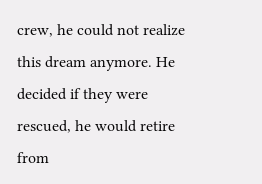crew, he could not realize this dream anymore. He decided if they were rescued, he would retire from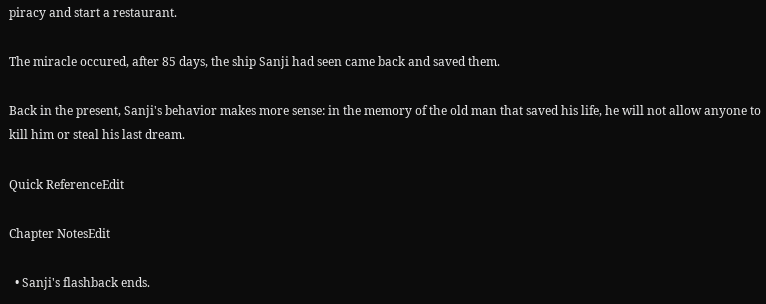piracy and start a restaurant.

The miracle occured, after 85 days, the ship Sanji had seen came back and saved them.

Back in the present, Sanji's behavior makes more sense: in the memory of the old man that saved his life, he will not allow anyone to kill him or steal his last dream.

Quick ReferenceEdit

Chapter NotesEdit

  • Sanji's flashback ends.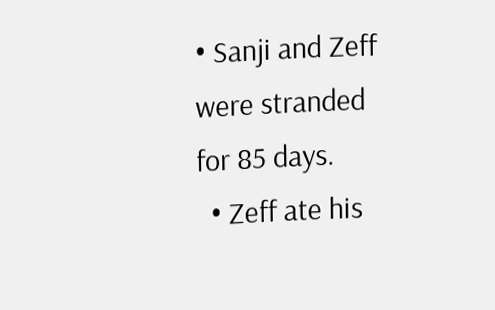• Sanji and Zeff were stranded for 85 days.
  • Zeff ate his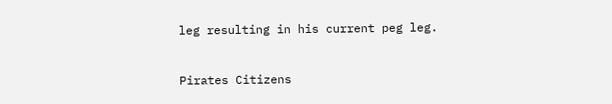leg resulting in his current peg leg.


Pirates Citizens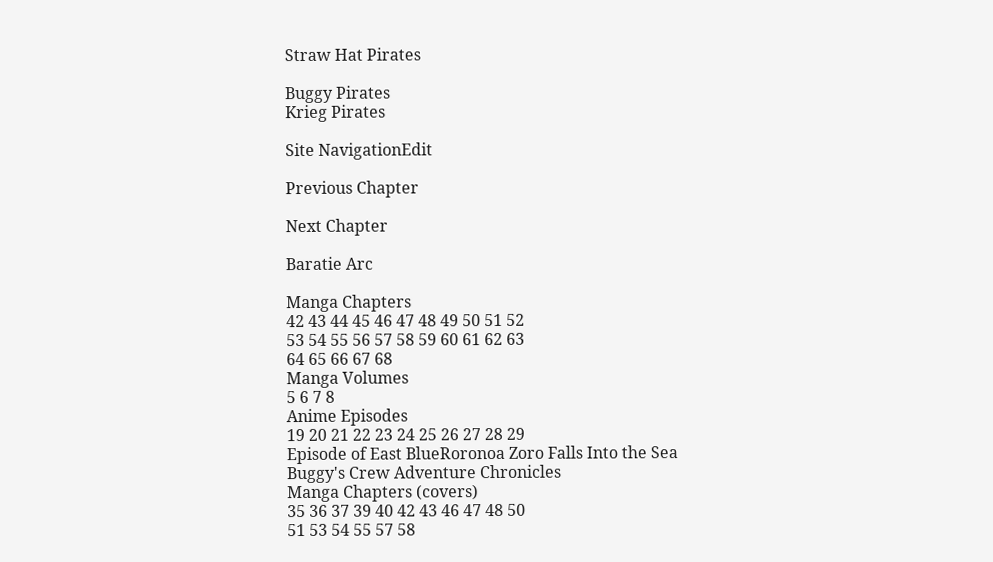Straw Hat Pirates

Buggy Pirates
Krieg Pirates

Site NavigationEdit

Previous Chapter

Next Chapter

Baratie Arc

Manga Chapters
42 43 44 45 46 47 48 49 50 51 52
53 54 55 56 57 58 59 60 61 62 63
64 65 66 67 68
Manga Volumes
5 6 7 8
Anime Episodes
19 20 21 22 23 24 25 26 27 28 29
Episode of East BlueRoronoa Zoro Falls Into the Sea
Buggy's Crew Adventure Chronicles
Manga Chapters (covers)
35 36 37 39 40 42 43 46 47 48 50
51 53 54 55 57 58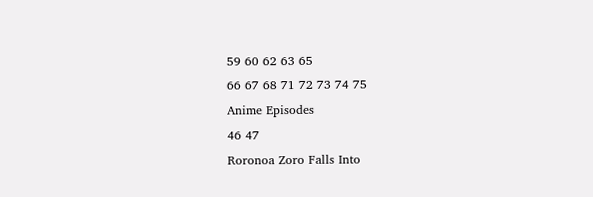59 60 62 63 65
66 67 68 71 72 73 74 75
Anime Episodes
46 47
Roronoa Zoro Falls Into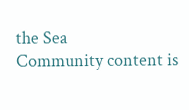the Sea
Community content is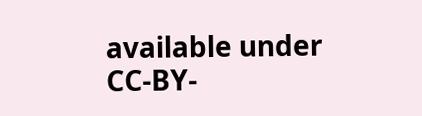available under CC-BY-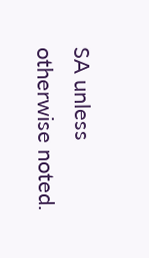SA unless otherwise noted.